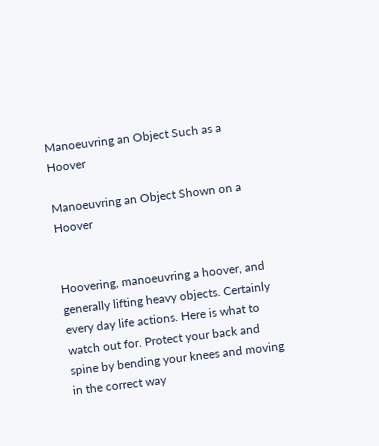Manoeuvring an Object Such as a Hoover

Manoeuvring an Object Shown on a Hoover


Hoovering, manoeuvring a hoover, and generally lifting heavy objects. Certainly every day life actions. Here is what to watch out for. Protect your back and spine by bending your knees and moving in the correct way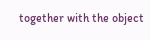together with the object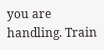you are handling. Train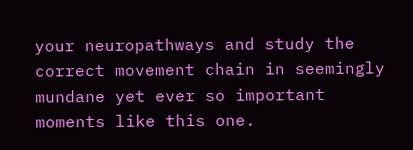your neuropathways and study the correct movement chain in seemingly mundane yet ever so important moments like this one.